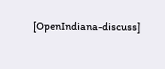[OpenIndiana-discuss]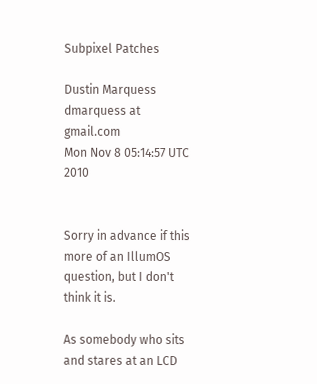Subpixel Patches

Dustin Marquess dmarquess at gmail.com
Mon Nov 8 05:14:57 UTC 2010


Sorry in advance if this more of an IllumOS question, but I don't think it is.

As somebody who sits and stares at an LCD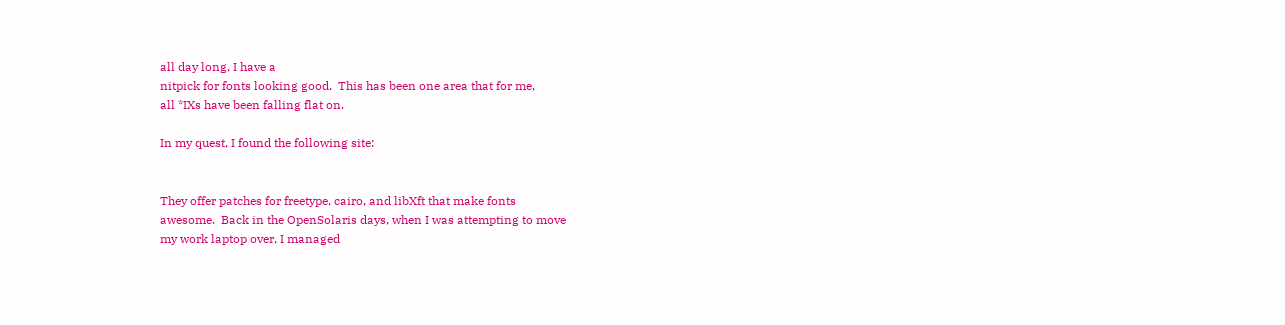all day long, I have a
nitpick for fonts looking good.  This has been one area that for me,
all *IXs have been falling flat on.

In my quest, I found the following site:


They offer patches for freetype, cairo, and libXft that make fonts
awesome.  Back in the OpenSolaris days, when I was attempting to move
my work laptop over, I managed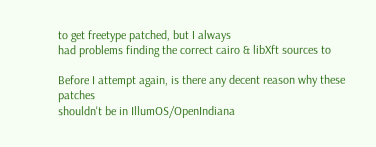to get freetype patched, but I always
had problems finding the correct cairo & libXft sources to

Before I attempt again, is there any decent reason why these patches
shouldn't be in IllumOS/OpenIndiana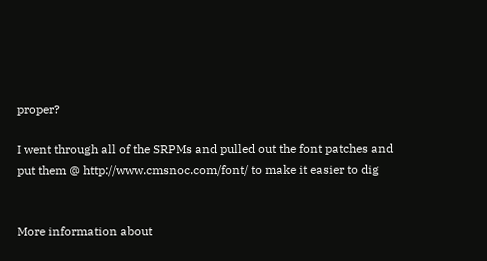proper?

I went through all of the SRPMs and pulled out the font patches and
put them @ http://www.cmsnoc.com/font/ to make it easier to dig


More information about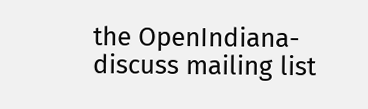the OpenIndiana-discuss mailing list